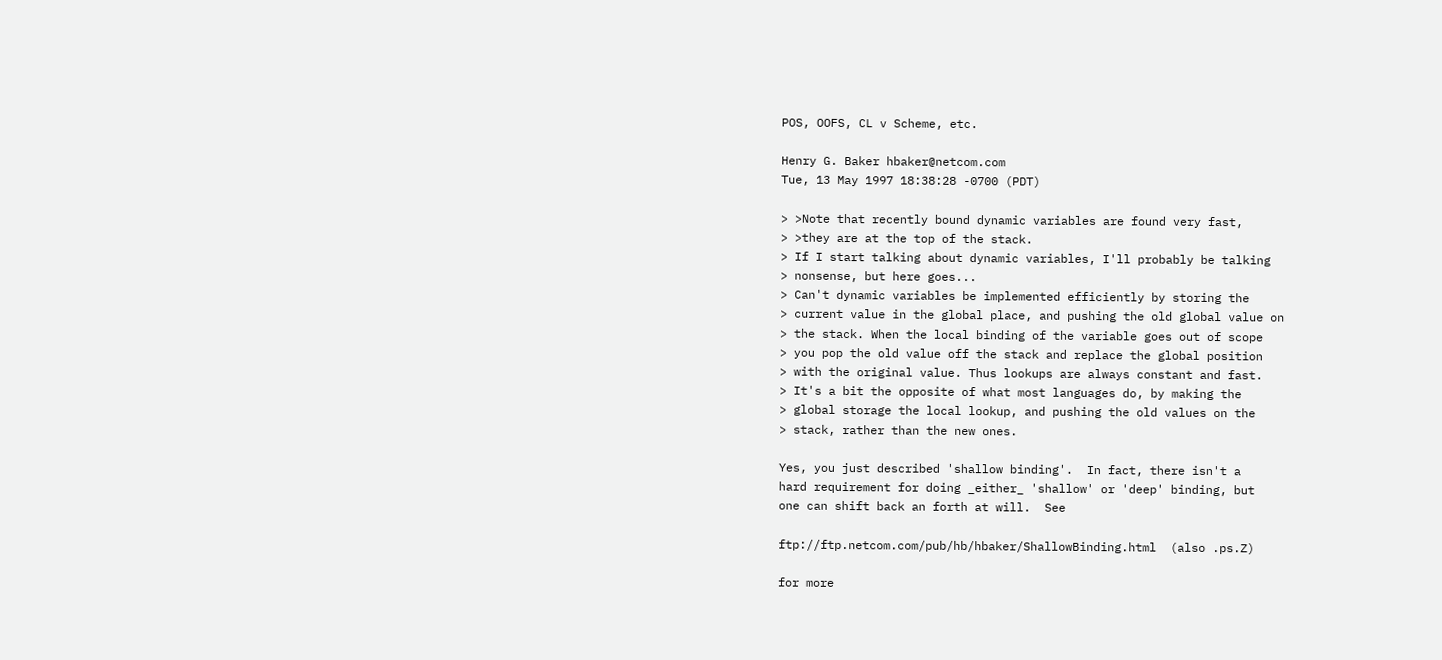POS, OOFS, CL v Scheme, etc.

Henry G. Baker hbaker@netcom.com
Tue, 13 May 1997 18:38:28 -0700 (PDT)

> >Note that recently bound dynamic variables are found very fast,
> >they are at the top of the stack.
> If I start talking about dynamic variables, I'll probably be talking
> nonsense, but here goes...
> Can't dynamic variables be implemented efficiently by storing the
> current value in the global place, and pushing the old global value on
> the stack. When the local binding of the variable goes out of scope
> you pop the old value off the stack and replace the global position
> with the original value. Thus lookups are always constant and fast.
> It's a bit the opposite of what most languages do, by making the
> global storage the local lookup, and pushing the old values on the
> stack, rather than the new ones.

Yes, you just described 'shallow binding'.  In fact, there isn't a
hard requirement for doing _either_ 'shallow' or 'deep' binding, but
one can shift back an forth at will.  See

ftp://ftp.netcom.com/pub/hb/hbaker/ShallowBinding.html  (also .ps.Z)

for more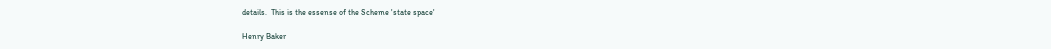details.  This is the essense of the Scheme 'state space'

Henry Baker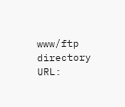www/ftp directory URL: